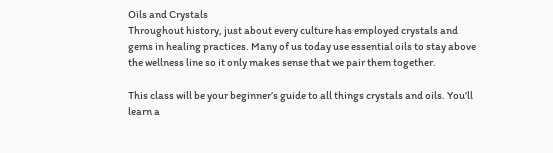Oils and Crystals
Throughout history, just about every culture has employed crystals and gems in healing practices. Many of us today use essential oils to stay above the wellness line so it only makes sense that we pair them together.

This class will be your beginner’s guide to all things crystals and oils. You’ll learn a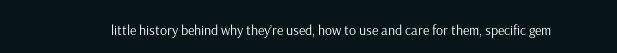little history behind why they’re used, how to use and care for them, specific gem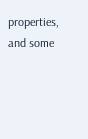properties, and some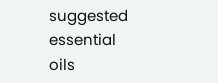suggested essential oils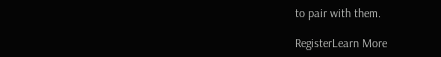to pair with them.

RegisterLearn More